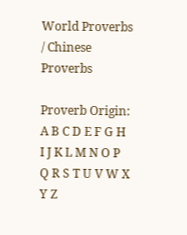World Proverbs / Chinese Proverbs

Proverb Origin: A B C D E F G H I J K L M N O P Q R S T U V W X Y Z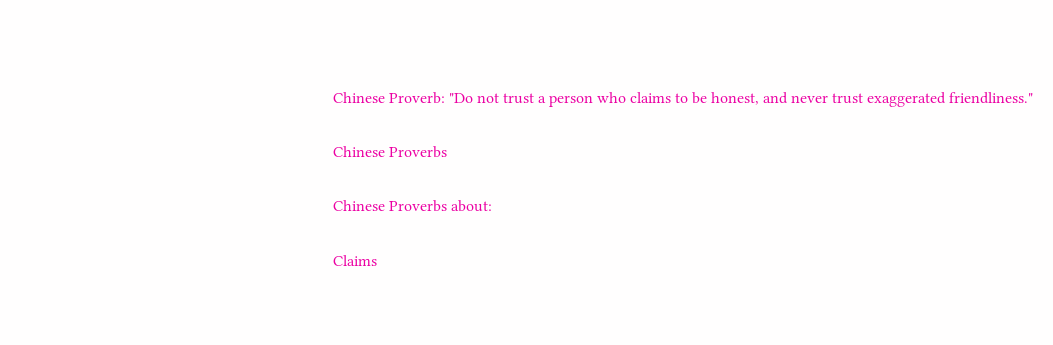Chinese Proverb: "Do not trust a person who claims to be honest, and never trust exaggerated friendliness."

Chinese Proverbs

Chinese Proverbs about:

Claims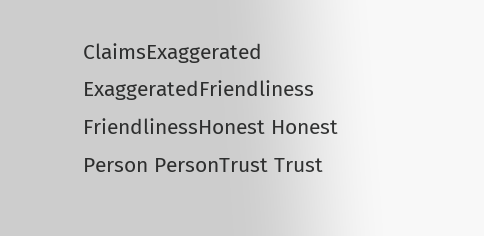ClaimsExaggerated ExaggeratedFriendliness FriendlinessHonest Honest
Person PersonTrust Trust